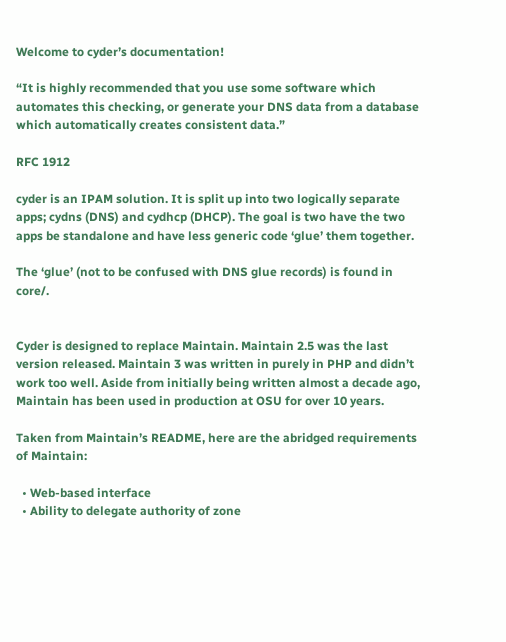Welcome to cyder’s documentation!

“It is highly recommended that you use some software which automates this checking, or generate your DNS data from a database which automatically creates consistent data.”

RFC 1912

cyder is an IPAM solution. It is split up into two logically separate apps; cydns (DNS) and cydhcp (DHCP). The goal is two have the two apps be standalone and have less generic code ‘glue’ them together.

The ‘glue’ (not to be confused with DNS glue records) is found in core/.


Cyder is designed to replace Maintain. Maintain 2.5 was the last version released. Maintain 3 was written in purely in PHP and didn’t work too well. Aside from initially being written almost a decade ago, Maintain has been used in production at OSU for over 10 years.

Taken from Maintain’s README, here are the abridged requirements of Maintain:

  • Web-based interface
  • Ability to delegate authority of zone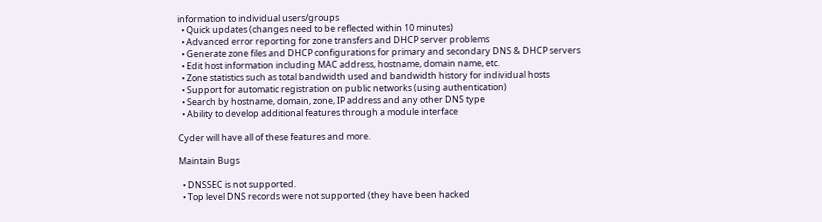information to individual users/groups
  • Quick updates (changes need to be reflected within 10 minutes)
  • Advanced error reporting for zone transfers and DHCP server problems
  • Generate zone files and DHCP configurations for primary and secondary DNS & DHCP servers
  • Edit host information including MAC address, hostname, domain name, etc.
  • Zone statistics such as total bandwidth used and bandwidth history for individual hosts
  • Support for automatic registration on public networks (using authentication)
  • Search by hostname, domain, zone, IP address and any other DNS type
  • Ability to develop additional features through a module interface

Cyder will have all of these features and more.

Maintain Bugs

  • DNSSEC is not supported.
  • Top level DNS records were not supported (they have been hacked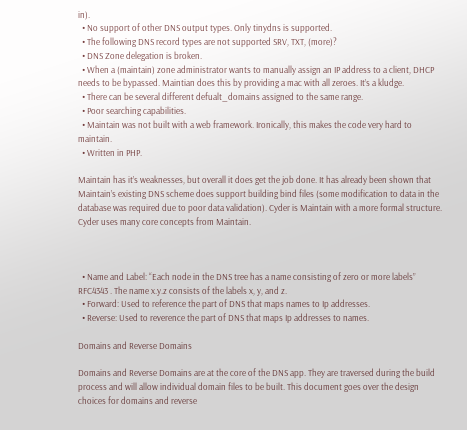in).
  • No support of other DNS output types. Only tinydns is supported.
  • The following DNS record types are not supported SRV, TXT, (more)?
  • DNS Zone delegation is broken.
  • When a (maintain) zone administrator wants to manually assign an IP address to a client, DHCP needs to be bypassed. Maintian does this by providing a mac with all zeroes. It’s a kludge.
  • There can be several different defualt_domains assigned to the same range.
  • Poor searching capabilities.
  • Maintain was not built with a web framework. Ironically, this makes the code very hard to maintain.
  • Written in PHP.

Maintain has it’s weaknesses, but overall it does get the job done. It has already been shown that Maintain’s existing DNS scheme does support building bind files (some modification to data in the database was required due to poor data validation). Cyder is Maintain with a more formal structure. Cyder uses many core concepts from Maintain.



  • Name and Label: “Each node in the DNS tree has a name consisting of zero or more labels” RFC4343 . The name x.y.z consists of the labels x, y, and z.
  • Forward: Used to reference the part of DNS that maps names to Ip addresses.
  • Reverse: Used to reverence the part of DNS that maps Ip addresses to names.

Domains and Reverse Domains

Domains and Reverse Domains are at the core of the DNS app. They are traversed during the build process and will allow individual domain files to be built. This document goes over the design choices for domains and reverse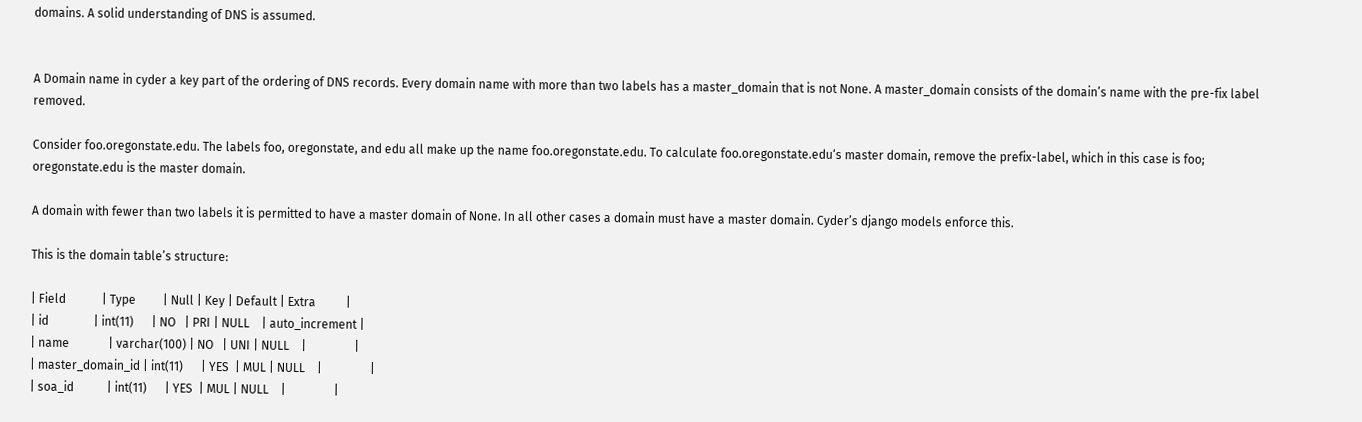domains. A solid understanding of DNS is assumed.


A Domain name in cyder a key part of the ordering of DNS records. Every domain name with more than two labels has a master_domain that is not None. A master_domain consists of the domain’s name with the pre-fix label removed.

Consider foo.oregonstate.edu. The labels foo, oregonstate, and edu all make up the name foo.oregonstate.edu. To calculate foo.oregonstate.edu‘s master domain, remove the prefix-label, which in this case is foo; oregonstate.edu is the master domain.

A domain with fewer than two labels it is permitted to have a master domain of None. In all other cases a domain must have a master domain. Cyder’s django models enforce this.

This is the domain table’s structure:

| Field            | Type         | Null | Key | Default | Extra          |
| id               | int(11)      | NO   | PRI | NULL    | auto_increment |
| name             | varchar(100) | NO   | UNI | NULL    |                |
| master_domain_id | int(11)      | YES  | MUL | NULL    |                |
| soa_id           | int(11)      | YES  | MUL | NULL    |                |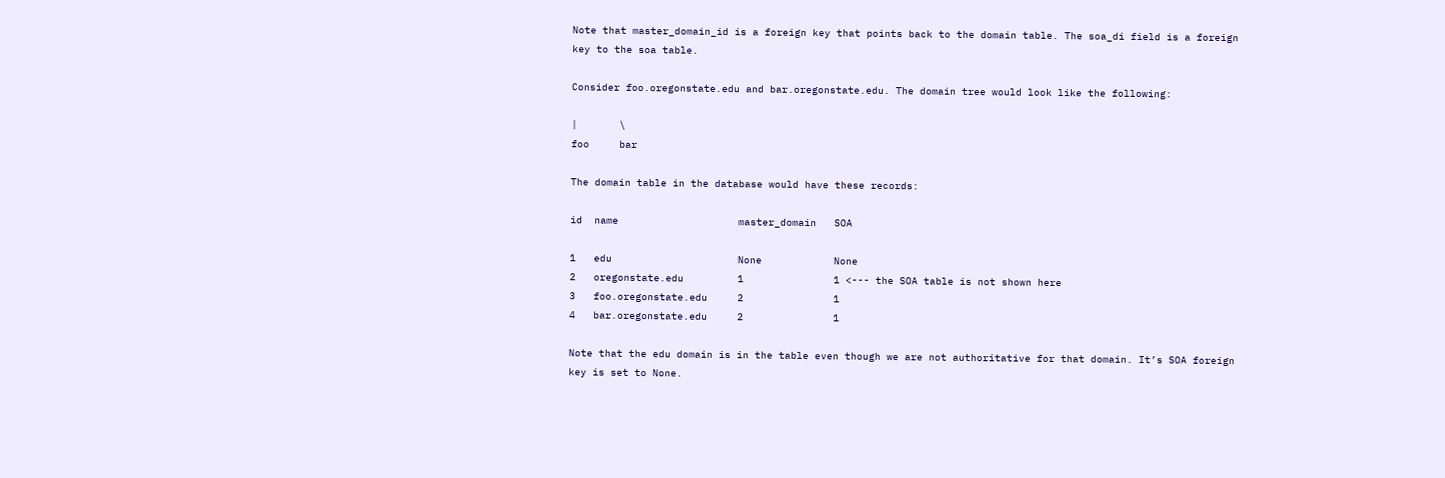Note that master_domain_id is a foreign key that points back to the domain table. The soa_di field is a foreign key to the soa table.

Consider foo.oregonstate.edu and bar.oregonstate.edu. The domain tree would look like the following:

|       \
foo     bar

The domain table in the database would have these records:

id  name                    master_domain   SOA

1   edu                     None            None
2   oregonstate.edu         1               1 <--- the SOA table is not shown here
3   foo.oregonstate.edu     2               1
4   bar.oregonstate.edu     2               1

Note that the edu domain is in the table even though we are not authoritative for that domain. It’s SOA foreign key is set to None.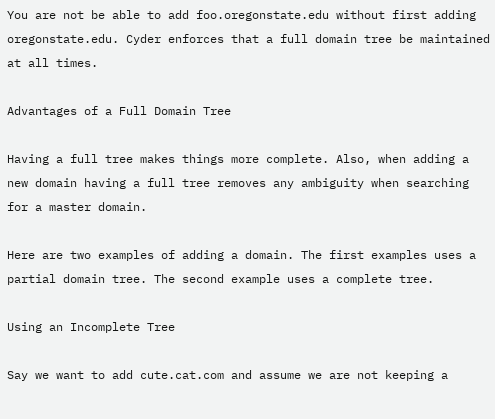You are not be able to add foo.oregonstate.edu without first adding oregonstate.edu. Cyder enforces that a full domain tree be maintained at all times.

Advantages of a Full Domain Tree

Having a full tree makes things more complete. Also, when adding a new domain having a full tree removes any ambiguity when searching for a master domain.

Here are two examples of adding a domain. The first examples uses a partial domain tree. The second example uses a complete tree.

Using an Incomplete Tree

Say we want to add cute.cat.com and assume we are not keeping a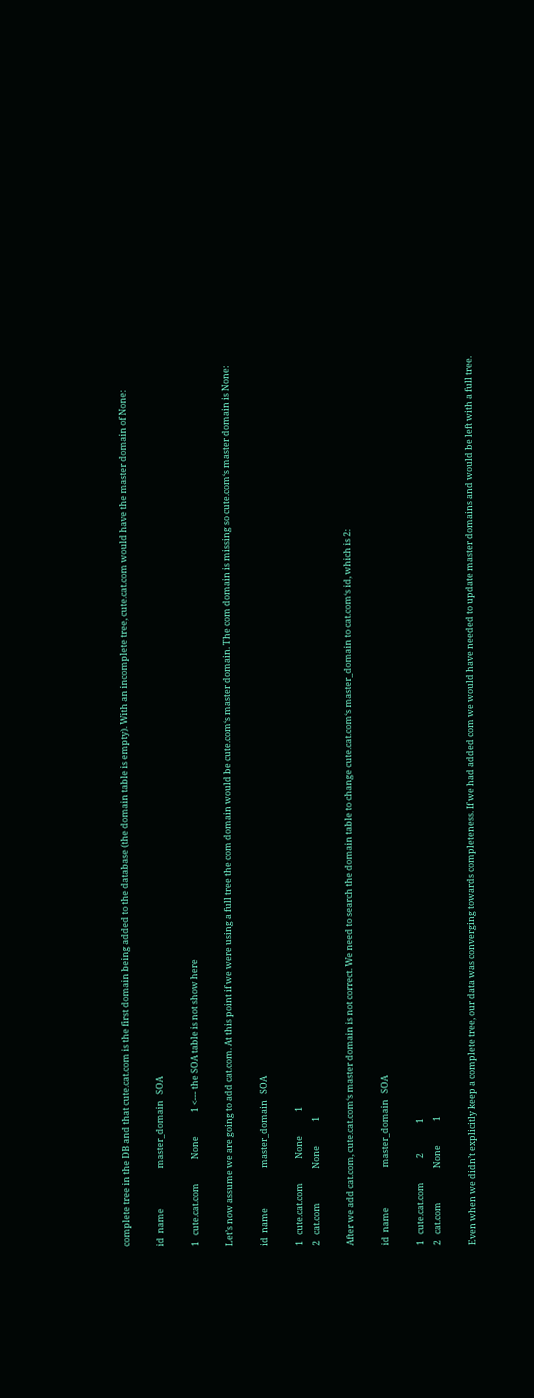complete tree in the DB and that cute.cat.com is the first domain being added to the database (the domain table is empty). With an incomplete tree, cute.cat.com would have the master domain of None:

id  name                    master_domain   SOA

1   cute.cat.com            None            1 <--- the SOA table is not show here

Let’s now assume we are going to add cat.com. At this point if we were using a full tree the com domain would be cute.com‘s master domain. The com domain is missing so cute.com‘s master domain is None:

id  name                    master_domain   SOA

1   cute.cat.com            None            1
2   cat.com                 None            1

After we add cat.com, cute.cat.com‘s master domain is not correct. We need to search the domain table to change cute.cat.com‘s master_domain to cat.com‘s id, which is 2:

id  name                    master_domain   SOA

1   cute.cat.com            2               1
2   cat.com                 None            1

Even when we didn’t explicitly keep a complete tree, our data was converging towards completeness. If we had added com we would have needed to update master domains and would be left with a full tree.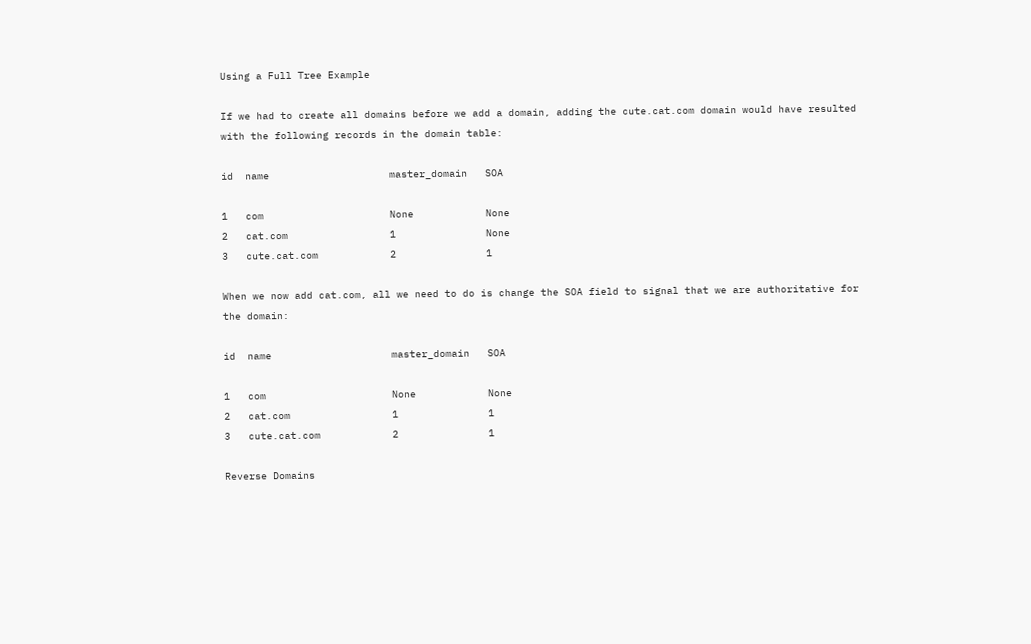Using a Full Tree Example

If we had to create all domains before we add a domain, adding the cute.cat.com domain would have resulted with the following records in the domain table:

id  name                    master_domain   SOA

1   com                     None            None
2   cat.com                 1               None
3   cute.cat.com            2               1

When we now add cat.com, all we need to do is change the SOA field to signal that we are authoritative for the domain:

id  name                    master_domain   SOA

1   com                     None            None
2   cat.com                 1               1
3   cute.cat.com            2               1

Reverse Domains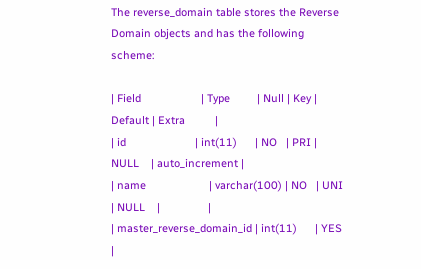The reverse_domain table stores the Reverse Domain objects and has the following scheme:

| Field                    | Type         | Null | Key | Default | Extra          |
| id                       | int(11)      | NO   | PRI | NULL    | auto_increment |
| name                     | varchar(100) | NO   | UNI | NULL    |                |
| master_reverse_domain_id | int(11)      | YES  |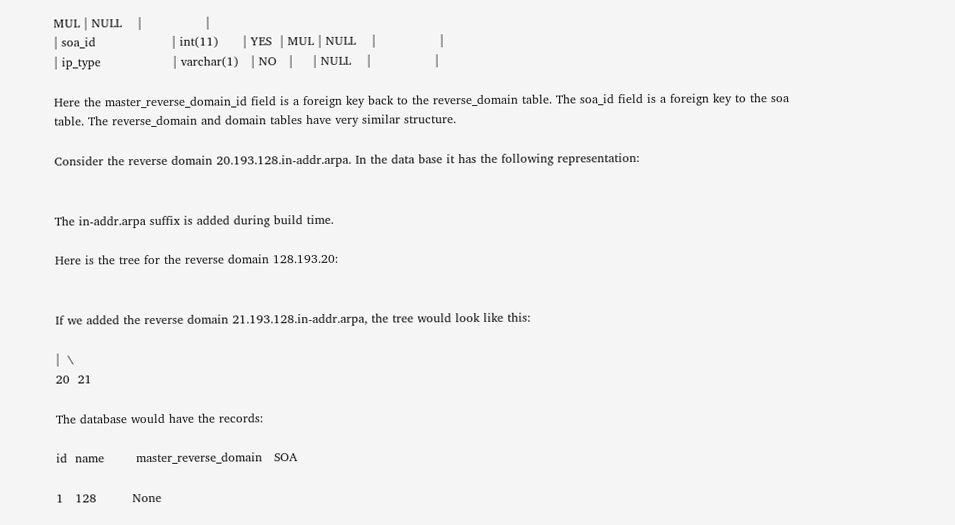MUL | NULL    |                |
| soa_id                   | int(11)      | YES  | MUL | NULL    |                |
| ip_type                  | varchar(1)   | NO   |     | NULL    |                |

Here the master_reverse_domain_id field is a foreign key back to the reverse_domain table. The soa_id field is a foreign key to the soa table. The reverse_domain and domain tables have very similar structure.

Consider the reverse domain 20.193.128.in-addr.arpa. In the data base it has the following representation:


The in-addr.arpa suffix is added during build time.

Here is the tree for the reverse domain 128.193.20:


If we added the reverse domain 21.193.128.in-addr.arpa, the tree would look like this:

|  \
20  21

The database would have the records:

id  name        master_reverse_domain   SOA

1   128         None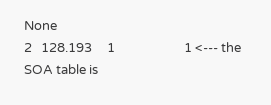None
2   128.193     1                       1 <--- the SOA table is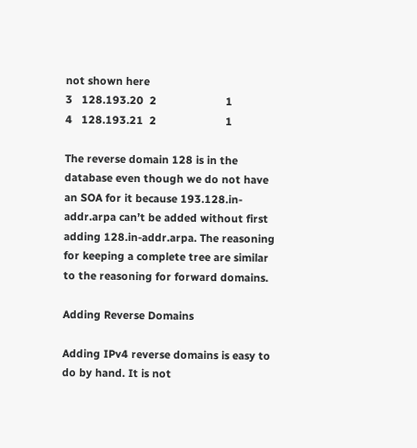not shown here
3   128.193.20  2                       1
4   128.193.21  2                       1

The reverse domain 128 is in the database even though we do not have an SOA for it because 193.128.in-addr.arpa can’t be added without first adding 128.in-addr.arpa. The reasoning for keeping a complete tree are similar to the reasoning for forward domains.

Adding Reverse Domains

Adding IPv4 reverse domains is easy to do by hand. It is not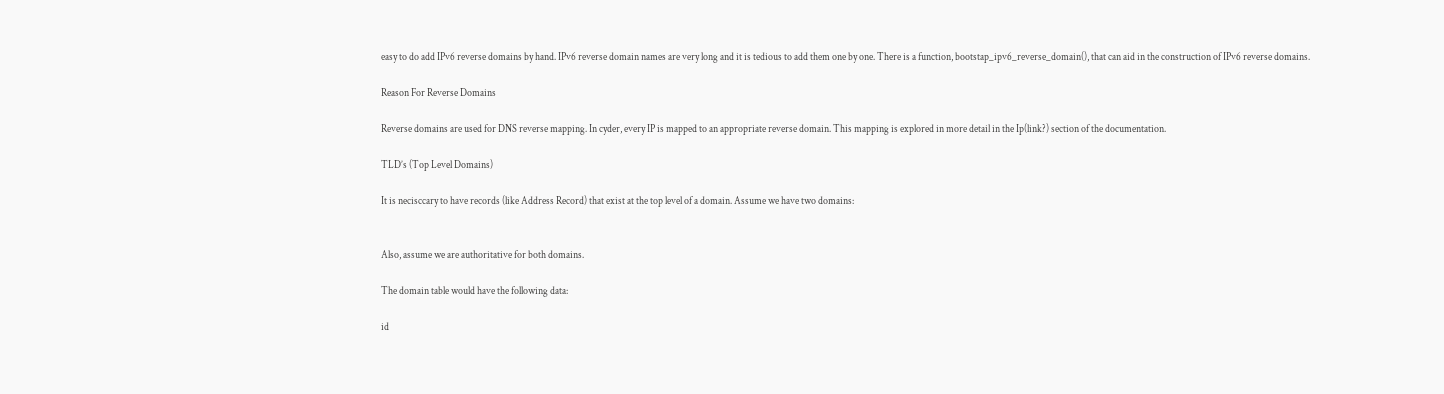easy to do add IPv6 reverse domains by hand. IPv6 reverse domain names are very long and it is tedious to add them one by one. There is a function, bootstap_ipv6_reverse_domain(), that can aid in the construction of IPv6 reverse domains.

Reason For Reverse Domains

Reverse domains are used for DNS reverse mapping. In cyder, every IP is mapped to an appropriate reverse domain. This mapping is explored in more detail in the Ip(link?) section of the documentation.

TLD’s (Top Level Domains)

It is necisccary to have records (like Address Record) that exist at the top level of a domain. Assume we have two domains:


Also, assume we are authoritative for both domains.

The domain table would have the following data:

id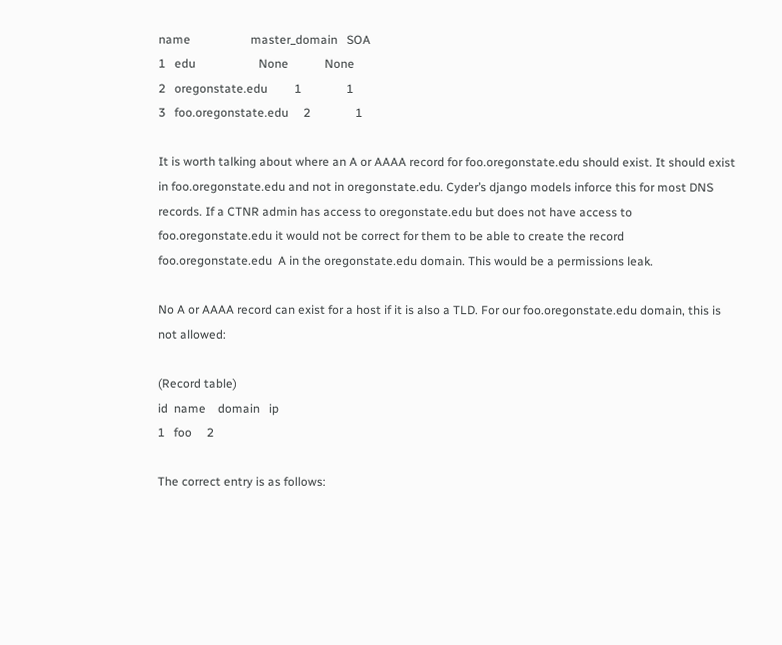name                    master_domain   SOA
1   edu                     None            None
2   oregonstate.edu         1               1
3   foo.oregonstate.edu     2               1

It is worth talking about where an A or AAAA record for foo.oregonstate.edu should exist. It should exist in foo.oregonstate.edu and not in oregonstate.edu. Cyder’s django models inforce this for most DNS records. If a CTNR admin has access to oregonstate.edu but does not have access to foo.oregonstate.edu it would not be correct for them to be able to create the record foo.oregonstate.edu  A in the oregonstate.edu domain. This would be a permissions leak.

No A or AAAA record can exist for a host if it is also a TLD. For our foo.oregonstate.edu domain, this is not allowed:

(Record table)
id  name    domain   ip
1   foo     2

The correct entry is as follows: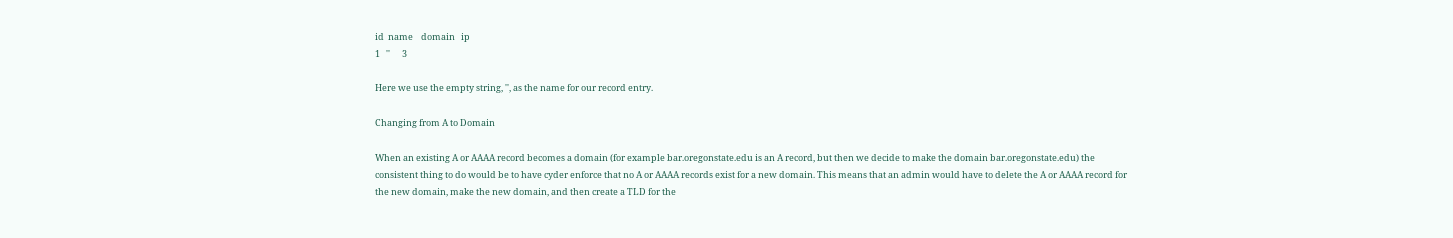id  name    domain   ip
1   ''      3

Here we use the empty string, '', as the name for our record entry.

Changing from A to Domain

When an existing A or AAAA record becomes a domain (for example bar.oregonstate.edu is an A record, but then we decide to make the domain bar.oregonstate.edu) the consistent thing to do would be to have cyder enforce that no A or AAAA records exist for a new domain. This means that an admin would have to delete the A or AAAA record for the new domain, make the new domain, and then create a TLD for the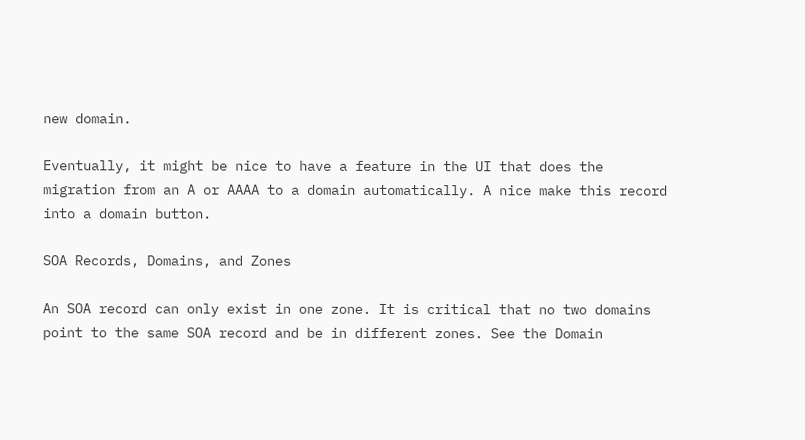new domain.

Eventually, it might be nice to have a feature in the UI that does the migration from an A or AAAA to a domain automatically. A nice make this record into a domain button.

SOA Records, Domains, and Zones

An SOA record can only exist in one zone. It is critical that no two domains point to the same SOA record and be in different zones. See the Domain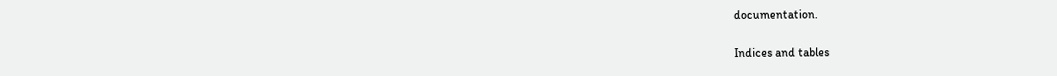documentation.

Indices and tables